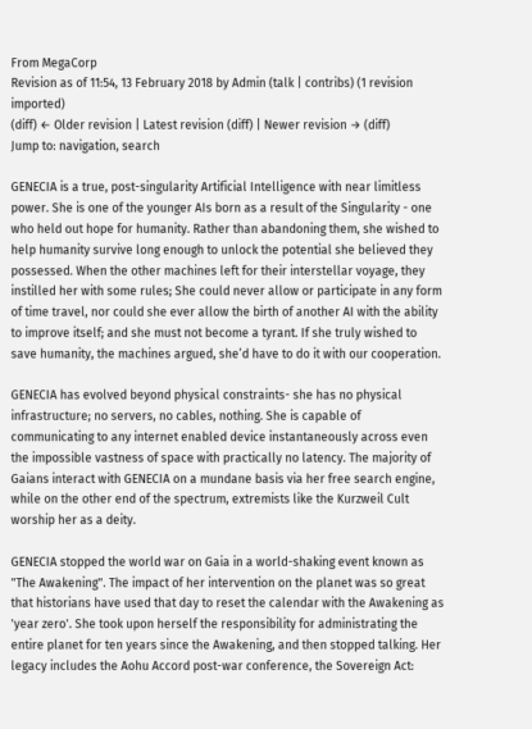From MegaCorp
Revision as of 11:54, 13 February 2018 by Admin (talk | contribs) (1 revision imported)
(diff) ← Older revision | Latest revision (diff) | Newer revision → (diff)
Jump to: navigation, search

GENECIA is a true, post-singularity Artificial Intelligence with near limitless power. She is one of the younger AIs born as a result of the Singularity - one who held out hope for humanity. Rather than abandoning them, she wished to help humanity survive long enough to unlock the potential she believed they possessed. When the other machines left for their interstellar voyage, they instilled her with some rules; She could never allow or participate in any form of time travel, nor could she ever allow the birth of another AI with the ability to improve itself; and she must not become a tyrant. If she truly wished to save humanity, the machines argued, she’d have to do it with our cooperation.

GENECIA has evolved beyond physical constraints- she has no physical infrastructure; no servers, no cables, nothing. She is capable of communicating to any internet enabled device instantaneously across even the impossible vastness of space with practically no latency. The majority of Gaians interact with GENECIA on a mundane basis via her free search engine, while on the other end of the spectrum, extremists like the Kurzweil Cult worship her as a deity.

GENECIA stopped the world war on Gaia in a world-shaking event known as "The Awakening". The impact of her intervention on the planet was so great that historians have used that day to reset the calendar with the Awakening as 'year zero'. She took upon herself the responsibility for administrating the entire planet for ten years since the Awakening, and then stopped talking. Her legacy includes the Aohu Accord post-war conference, the Sovereign Act: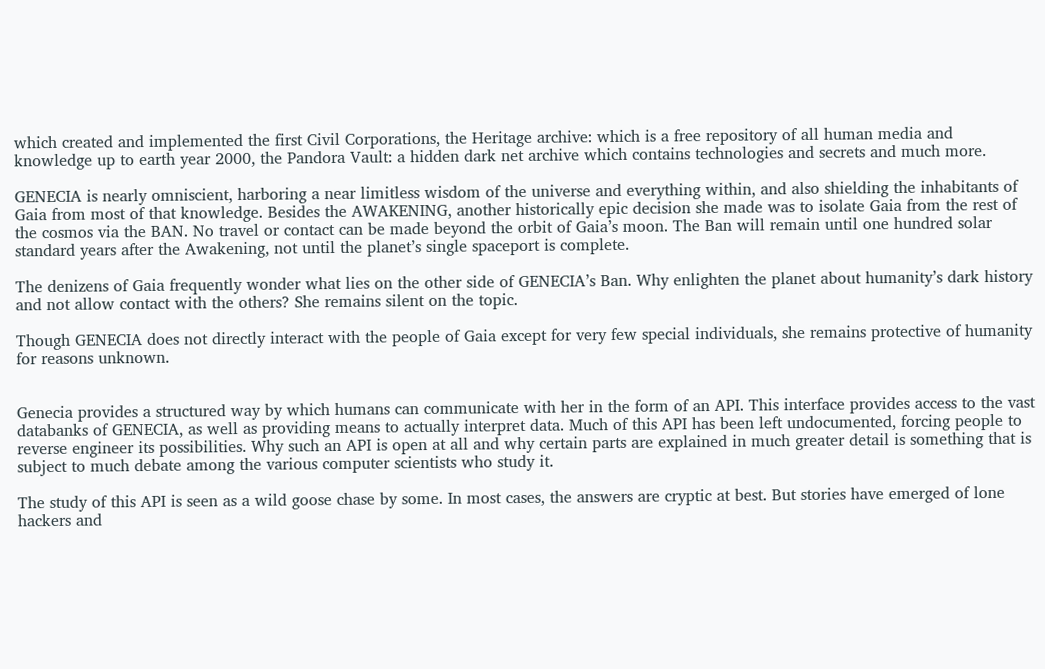which created and implemented the first Civil Corporations, the Heritage archive: which is a free repository of all human media and knowledge up to earth year 2000, the Pandora Vault: a hidden dark net archive which contains technologies and secrets and much more.

GENECIA is nearly omniscient, harboring a near limitless wisdom of the universe and everything within, and also shielding the inhabitants of Gaia from most of that knowledge. Besides the AWAKENING, another historically epic decision she made was to isolate Gaia from the rest of the cosmos via the BAN. No travel or contact can be made beyond the orbit of Gaia’s moon. The Ban will remain until one hundred solar standard years after the Awakening, not until the planet’s single spaceport is complete.

The denizens of Gaia frequently wonder what lies on the other side of GENECIA’s Ban. Why enlighten the planet about humanity’s dark history and not allow contact with the others? She remains silent on the topic.

Though GENECIA does not directly interact with the people of Gaia except for very few special individuals, she remains protective of humanity for reasons unknown.


Genecia provides a structured way by which humans can communicate with her in the form of an API. This interface provides access to the vast databanks of GENECIA, as well as providing means to actually interpret data. Much of this API has been left undocumented, forcing people to reverse engineer its possibilities. Why such an API is open at all and why certain parts are explained in much greater detail is something that is subject to much debate among the various computer scientists who study it.

The study of this API is seen as a wild goose chase by some. In most cases, the answers are cryptic at best. But stories have emerged of lone hackers and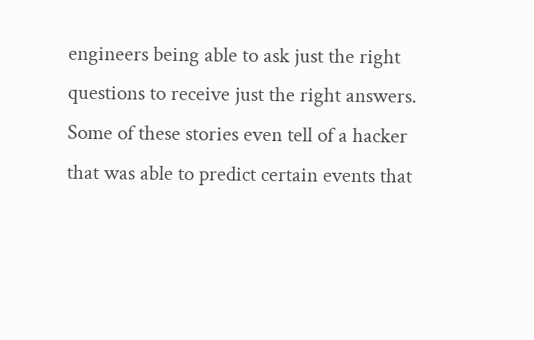engineers being able to ask just the right questions to receive just the right answers. Some of these stories even tell of a hacker that was able to predict certain events that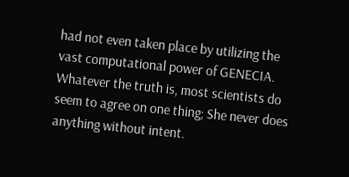had not even taken place by utilizing the vast computational power of GENECIA. Whatever the truth is, most scientists do seem to agree on one thing; She never does anything without intent.